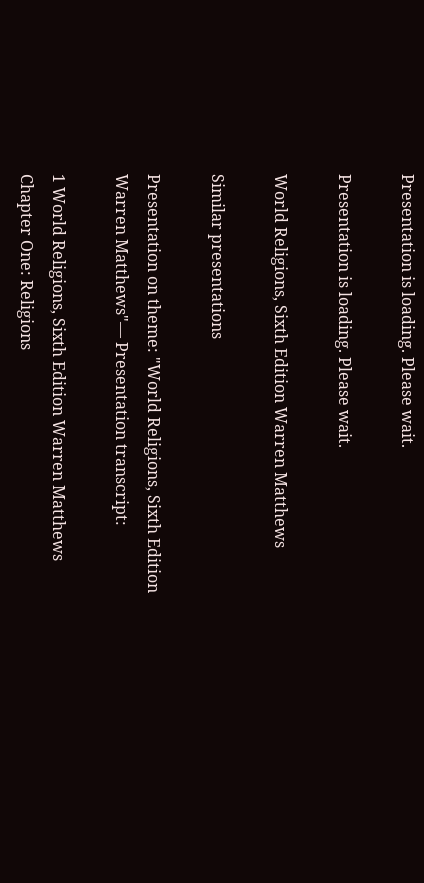Presentation is loading. Please wait.

Presentation is loading. Please wait.

World Religions, Sixth Edition Warren Matthews

Similar presentations

Presentation on theme: "World Religions, Sixth Edition Warren Matthews"— Presentation transcript:

1 World Religions, Sixth Edition Warren Matthews
Chapter One: Religions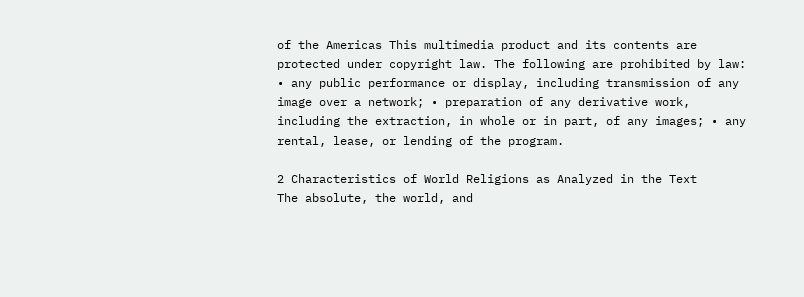of the Americas This multimedia product and its contents are protected under copyright law. The following are prohibited by law: • any public performance or display, including transmission of any image over a network; • preparation of any derivative work, including the extraction, in whole or in part, of any images; • any rental, lease, or lending of the program.

2 Characteristics of World Religions as Analyzed in the Text
The absolute, the world, and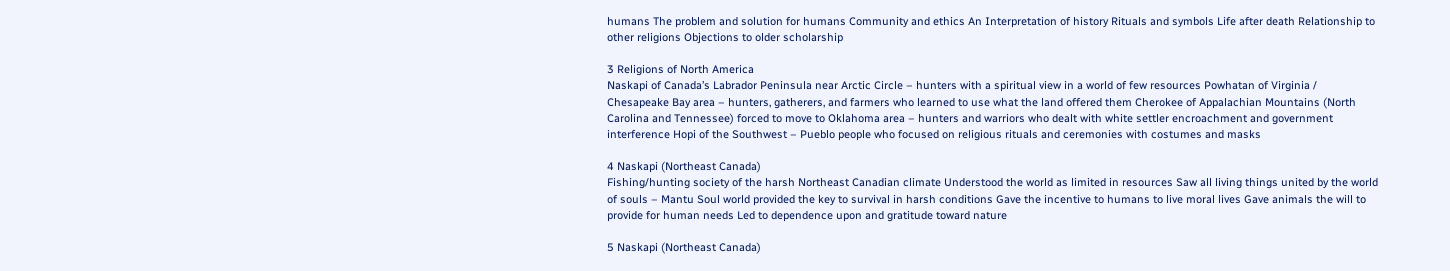humans The problem and solution for humans Community and ethics An Interpretation of history Rituals and symbols Life after death Relationship to other religions Objections to older scholarship

3 Religions of North America
Naskapi of Canada’s Labrador Peninsula near Arctic Circle – hunters with a spiritual view in a world of few resources Powhatan of Virginia / Chesapeake Bay area – hunters, gatherers, and farmers who learned to use what the land offered them Cherokee of Appalachian Mountains (North Carolina and Tennessee) forced to move to Oklahoma area – hunters and warriors who dealt with white settler encroachment and government interference Hopi of the Southwest – Pueblo people who focused on religious rituals and ceremonies with costumes and masks

4 Naskapi (Northeast Canada)
Fishing/hunting society of the harsh Northeast Canadian climate Understood the world as limited in resources Saw all living things united by the world of souls – Mantu Soul world provided the key to survival in harsh conditions Gave the incentive to humans to live moral lives Gave animals the will to provide for human needs Led to dependence upon and gratitude toward nature

5 Naskapi (Northeast Canada)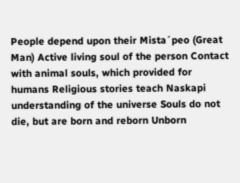People depend upon their Mista´peo (Great Man) Active living soul of the person Contact with animal souls, which provided for humans Religious stories teach Naskapi understanding of the universe Souls do not die, but are born and reborn Unborn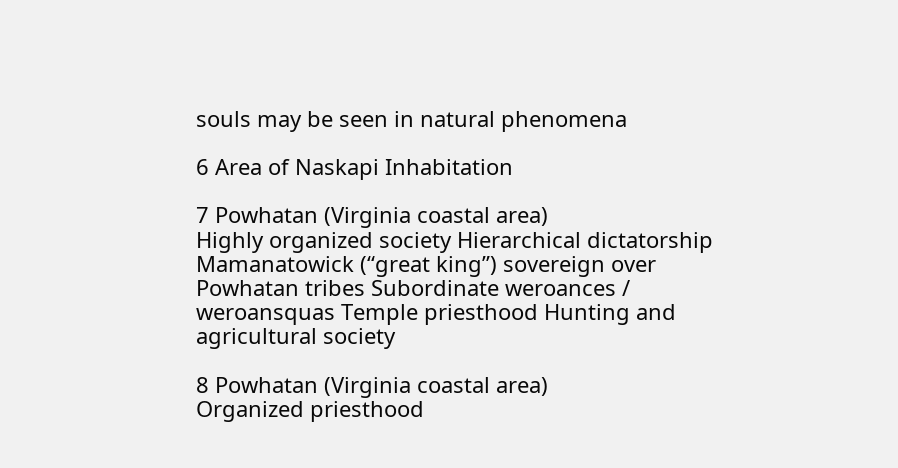souls may be seen in natural phenomena

6 Area of Naskapi Inhabitation

7 Powhatan (Virginia coastal area)
Highly organized society Hierarchical dictatorship Mamanatowick (“great king”) sovereign over Powhatan tribes Subordinate weroances / weroansquas Temple priesthood Hunting and agricultural society

8 Powhatan (Virginia coastal area)
Organized priesthood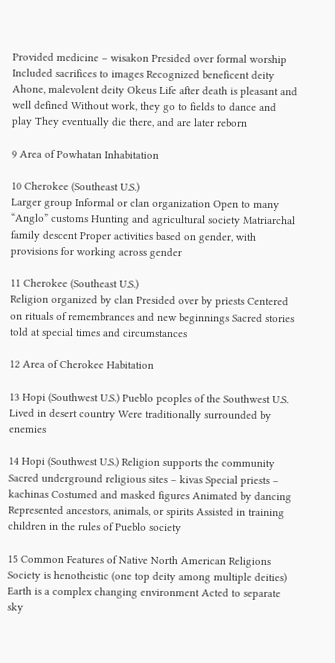Provided medicine – wisakon Presided over formal worship Included sacrifices to images Recognized beneficent deity Ahone, malevolent deity Okeus Life after death is pleasant and well defined Without work, they go to fields to dance and play They eventually die there, and are later reborn

9 Area of Powhatan Inhabitation

10 Cherokee (Southeast U.S.)
Larger group Informal or clan organization Open to many “Anglo” customs Hunting and agricultural society Matriarchal family descent Proper activities based on gender, with provisions for working across gender

11 Cherokee (Southeast U.S.)
Religion organized by clan Presided over by priests Centered on rituals of remembrances and new beginnings Sacred stories told at special times and circumstances

12 Area of Cherokee Habitation

13 Hopi (Southwest U.S.) Pueblo peoples of the Southwest U.S.
Lived in desert country Were traditionally surrounded by enemies

14 Hopi (Southwest U.S.) Religion supports the community
Sacred underground religious sites – kivas Special priests – kachinas Costumed and masked figures Animated by dancing Represented ancestors, animals, or spirits Assisted in training children in the rules of Pueblo society

15 Common Features of Native North American Religions
Society is henotheistic (one top deity among multiple deities) Earth is a complex changing environment Acted to separate sky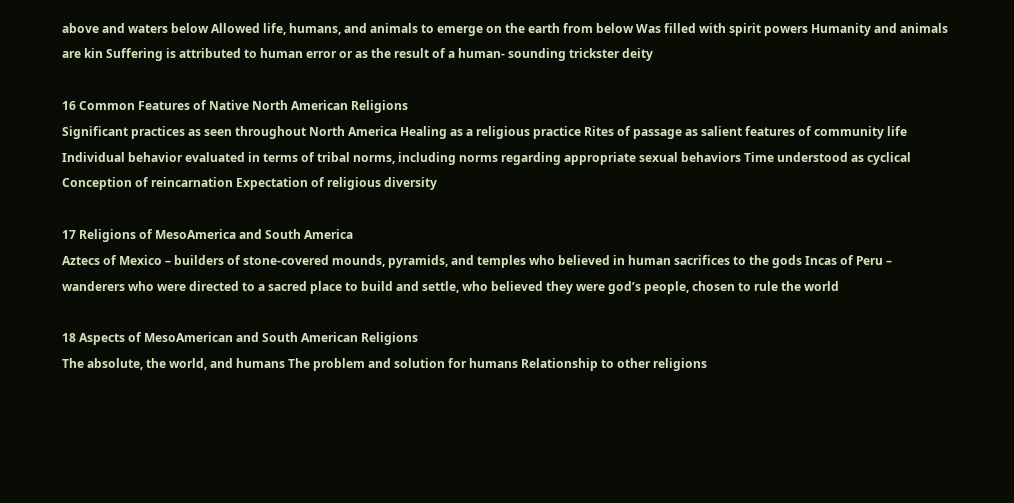above and waters below Allowed life, humans, and animals to emerge on the earth from below Was filled with spirit powers Humanity and animals are kin Suffering is attributed to human error or as the result of a human- sounding trickster deity

16 Common Features of Native North American Religions
Significant practices as seen throughout North America Healing as a religious practice Rites of passage as salient features of community life Individual behavior evaluated in terms of tribal norms, including norms regarding appropriate sexual behaviors Time understood as cyclical Conception of reincarnation Expectation of religious diversity

17 Religions of MesoAmerica and South America
Aztecs of Mexico – builders of stone-covered mounds, pyramids, and temples who believed in human sacrifices to the gods Incas of Peru – wanderers who were directed to a sacred place to build and settle, who believed they were god’s people, chosen to rule the world

18 Aspects of MesoAmerican and South American Religions
The absolute, the world, and humans The problem and solution for humans Relationship to other religions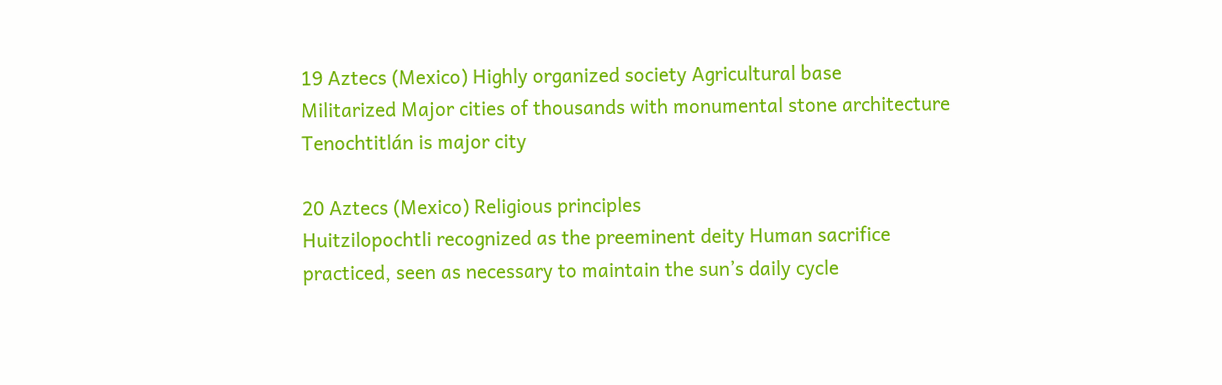19 Aztecs (Mexico) Highly organized society Agricultural base
Militarized Major cities of thousands with monumental stone architecture Tenochtitlán is major city

20 Aztecs (Mexico) Religious principles
Huitzilopochtli recognized as the preeminent deity Human sacrifice practiced, seen as necessary to maintain the sun’s daily cycle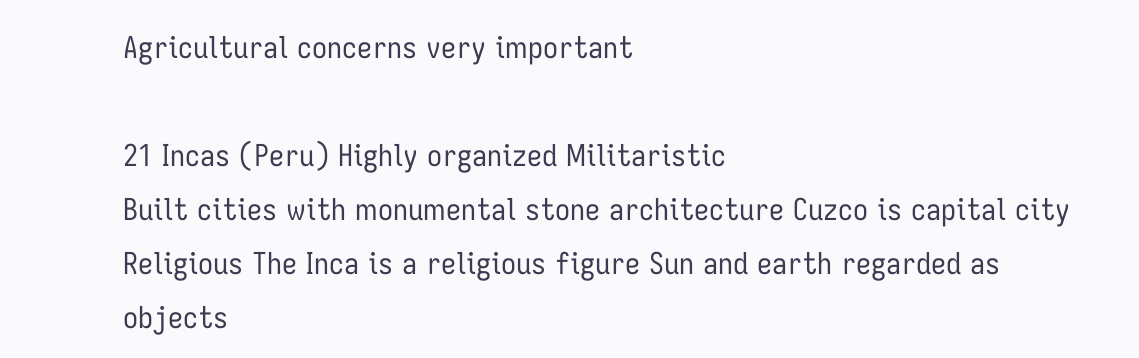Agricultural concerns very important

21 Incas (Peru) Highly organized Militaristic
Built cities with monumental stone architecture Cuzco is capital city Religious The Inca is a religious figure Sun and earth regarded as objects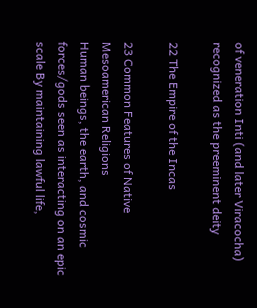of veneration Inti (and later Viracocha) recognized as the preeminent deity

22 The Empire of the Incas

23 Common Features of Native Mesoamerican Religions
Human beings, the earth, and cosmic forces/gods seen as interacting on an epic scale By maintaining lawful life,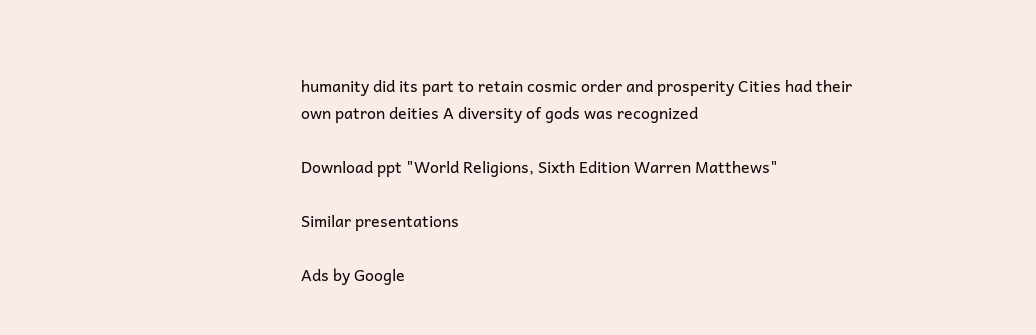humanity did its part to retain cosmic order and prosperity Cities had their own patron deities A diversity of gods was recognized

Download ppt "World Religions, Sixth Edition Warren Matthews"

Similar presentations

Ads by Google